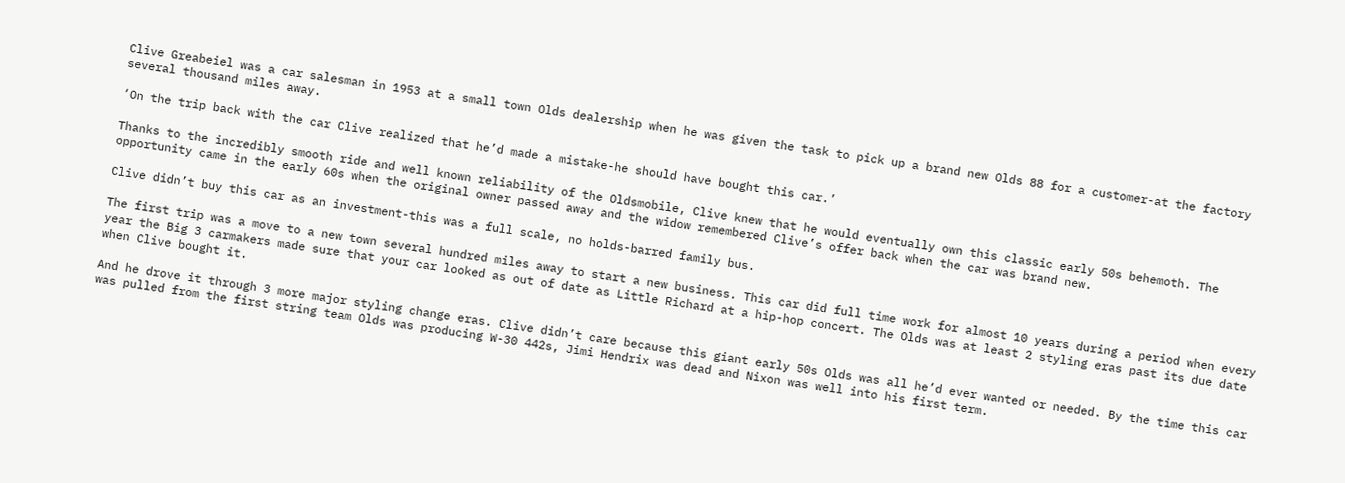Clive Greabeiel was a car salesman in 1953 at a small town Olds dealership when he was given the task to pick up a brand new Olds 88 for a customer-at the factory several thousand miles away.

‘On the trip back with the car Clive realized that he’d made a mistake-he should have bought this car.’

Thanks to the incredibly smooth ride and well known reliability of the Oldsmobile, Clive knew that he would eventually own this classic early 50s behemoth. The opportunity came in the early 60s when the original owner passed away and the widow remembered Clive’s offer back when the car was brand new.

Clive didn’t buy this car as an investment-this was a full scale, no holds-barred family bus.

The first trip was a move to a new town several hundred miles away to start a new business. This car did full time work for almost 10 years during a period when every year the Big 3 carmakers made sure that your car looked as out of date as Little Richard at a hip-hop concert. The Olds was at least 2 styling eras past its due date when Clive bought it.

And he drove it through 3 more major styling change eras. Clive didn’t care because this giant early 50s Olds was all he’d ever wanted or needed. By the time this car was pulled from the first string team Olds was producing W-30 442s, Jimi Hendrix was dead and Nixon was well into his first term.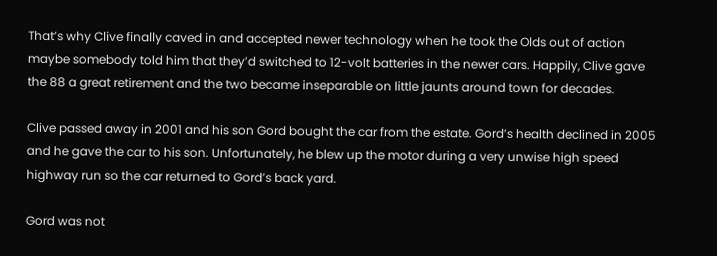That’s why Clive finally caved in and accepted newer technology when he took the Olds out of action maybe somebody told him that they’d switched to 12-volt batteries in the newer cars. Happily, Clive gave the 88 a great retirement and the two became inseparable on little jaunts around town for decades.

Clive passed away in 2001 and his son Gord bought the car from the estate. Gord’s health declined in 2005 and he gave the car to his son. Unfortunately, he blew up the motor during a very unwise high speed highway run so the car returned to Gord’s back yard.

Gord was not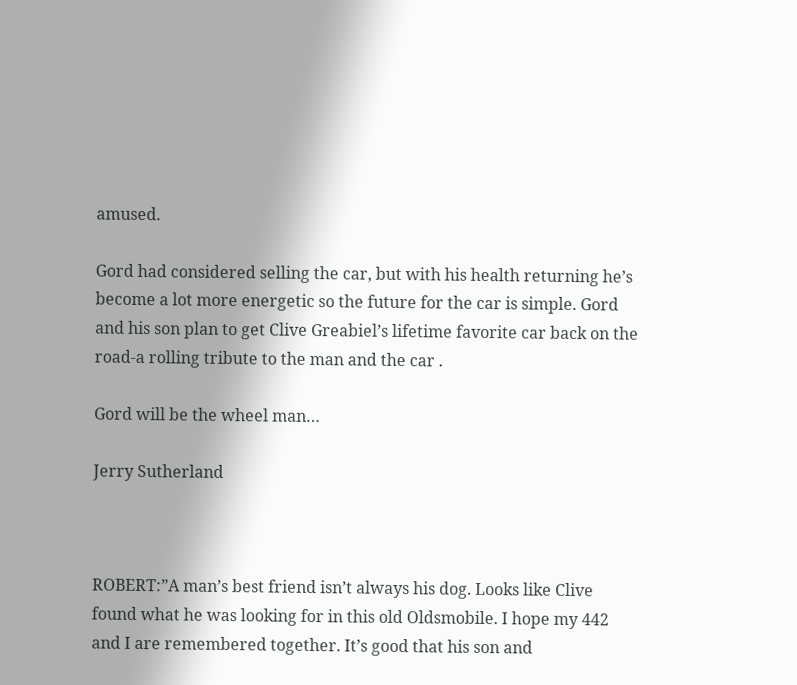amused.

Gord had considered selling the car, but with his health returning he’s become a lot more energetic so the future for the car is simple. Gord and his son plan to get Clive Greabiel’s lifetime favorite car back on the road-a rolling tribute to the man and the car .

Gord will be the wheel man…

Jerry Sutherland



ROBERT:”A man’s best friend isn’t always his dog. Looks like Clive found what he was looking for in this old Oldsmobile. I hope my 442 and I are remembered together. It’s good that his son and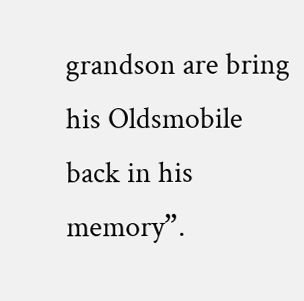grandson are bring his Oldsmobile back in his memory”.